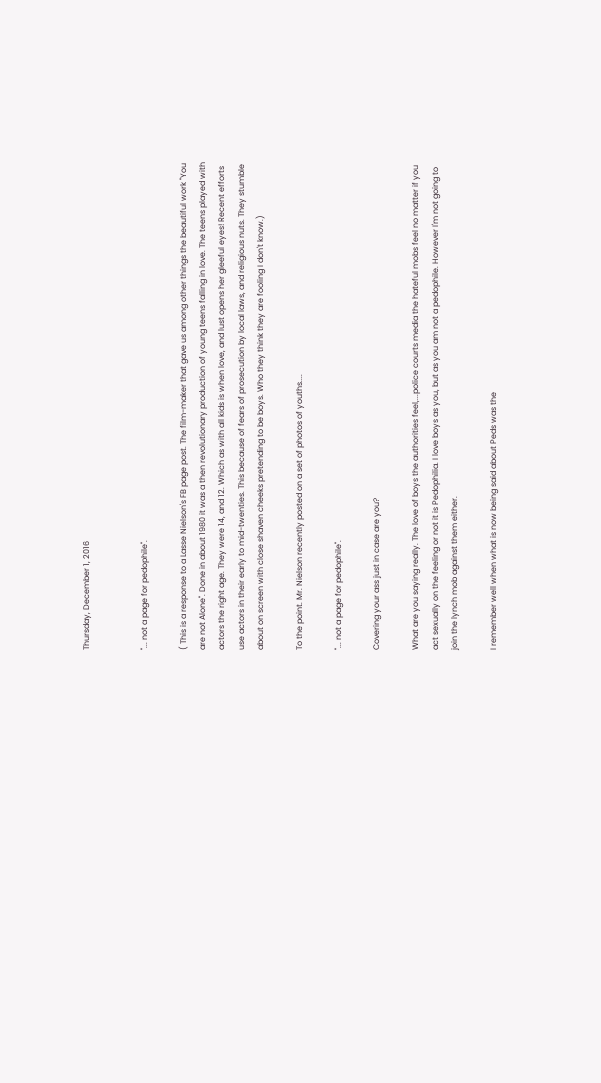Thursday, December 1, 2016


"... not a page for pedophile".

( This is a response to a Lasse Nielson's FB page post. The film-maker that gave us among other things the beautiful work "You are not Alone". Done in about 1980 it was a then revolutionary production of young teens falling in love. The teens played with actors the right age. They were 14, and 12. Which as with all kids is when love, and lust opens her gleeful eyes! Recent efforts use actors in their early to mid-twenties. This because of fears of prosecution by local laws, and religious nuts. They stumble about on screen with close shaven cheeks pretending to be boys. Who they think they are fooling I don't know.)

To the point. Mr. Nielson recently posted on a set of photos of youths....

"... not a page for pedophile".

Covering your ass just in case are you?

What are you saying really. The love of boys the authorities feel,...police courts media the hateful mobs feel no matter if you act sexually on the feeling or not it is Pedophilia. I love boys as you, but as you am not a pedophile. However I'm not going to join the lynch mob against them either.

I remember well when what is now being said about Peds was the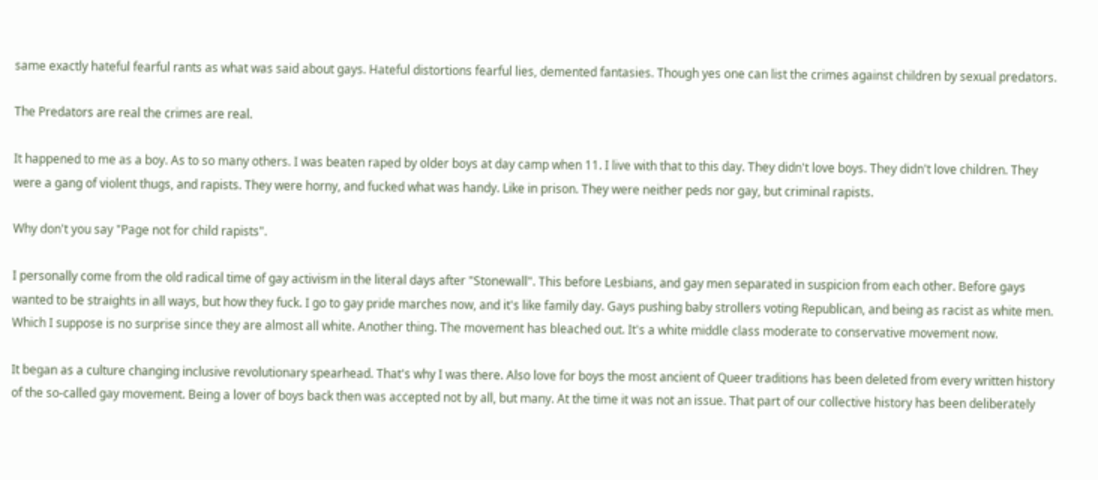same exactly hateful fearful rants as what was said about gays. Hateful distortions fearful lies, demented fantasies. Though yes one can list the crimes against children by sexual predators.

The Predators are real the crimes are real.

It happened to me as a boy. As to so many others. I was beaten raped by older boys at day camp when 11. I live with that to this day. They didn't love boys. They didn't love children. They were a gang of violent thugs, and rapists. They were horny, and fucked what was handy. Like in prison. They were neither peds nor gay, but criminal rapists.

Why don't you say "Page not for child rapists".

I personally come from the old radical time of gay activism in the literal days after "Stonewall". This before Lesbians, and gay men separated in suspicion from each other. Before gays wanted to be straights in all ways, but how they fuck. I go to gay pride marches now, and it's like family day. Gays pushing baby strollers voting Republican, and being as racist as white men. Which I suppose is no surprise since they are almost all white. Another thing. The movement has bleached out. It's a white middle class moderate to conservative movement now.

It began as a culture changing inclusive revolutionary spearhead. That's why I was there. Also love for boys the most ancient of Queer traditions has been deleted from every written history of the so-called gay movement. Being a lover of boys back then was accepted not by all, but many. At the time it was not an issue. That part of our collective history has been deliberately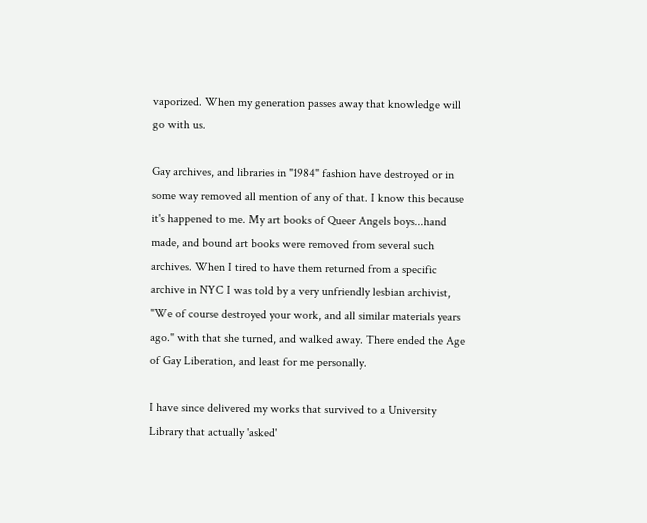vaporized. When my generation passes away that knowledge will go with us.

Gay archives, and libraries in "1984" fashion have destroyed or in some way removed all mention of any of that. I know this because it's happened to me. My art books of Queer Angels boys...hand made, and bound art books were removed from several such archives. When I tired to have them returned from a specific archive in NYC I was told by a very unfriendly lesbian archivist, "We of course destroyed your work, and all similar materials years ago." with that she turned, and walked away. There ended the Age of Gay Liberation, and least for me personally.

I have since delivered my works that survived to a University Library that actually 'asked'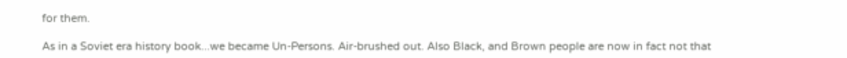for them.

As in a Soviet era history book...we became Un-Persons. Air-brushed out. Also Black, and Brown people are now in fact not that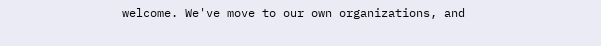welcome. We've move to our own organizations, and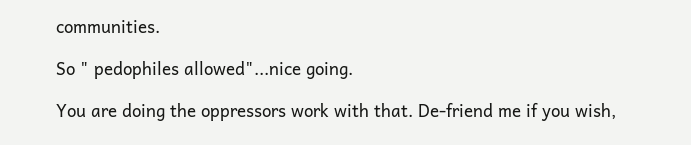communities.

So " pedophiles allowed"...nice going.

You are doing the oppressors work with that. De-friend me if you wish,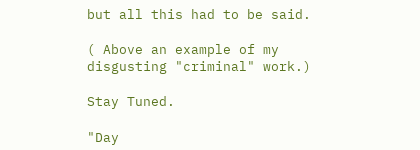but all this had to be said.

( Above an example of my disgusting "criminal" work.)

Stay Tuned.

"Day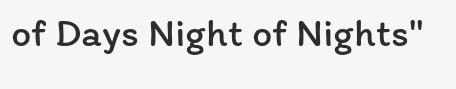of Days Night of Nights"